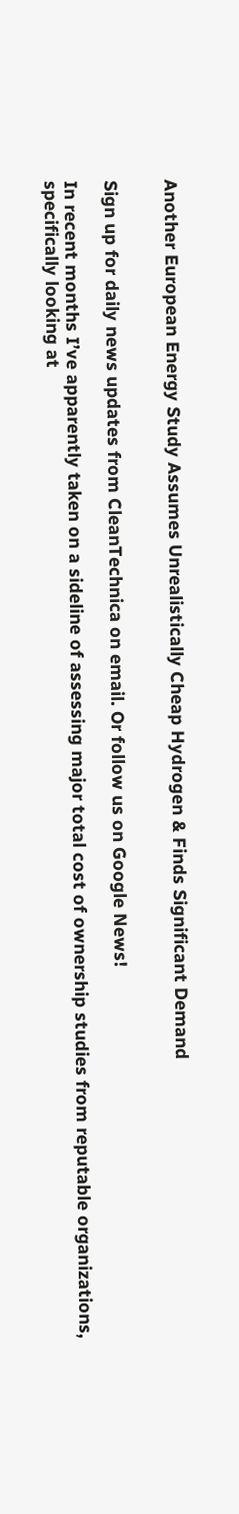Another European Energy Study Assumes Unrealistically Cheap Hydrogen & Finds Significant Demand


Sign up for daily news updates from CleanTechnica on email. Or follow us on Google News!

In recent months I’ve apparently taken on a sideline of assessing major total cost of ownership studies from reputable organizations, specifically looking at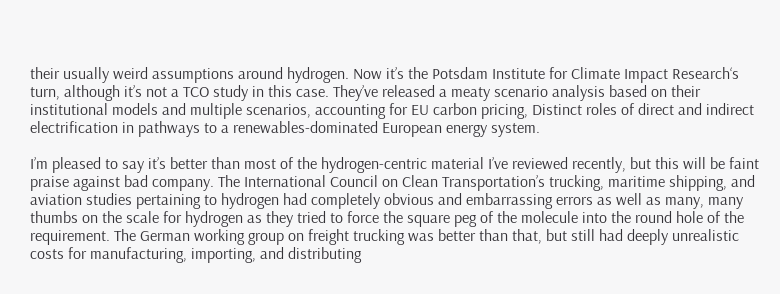their usually weird assumptions around hydrogen. Now it’s the Potsdam Institute for Climate Impact Research‘s turn, although it’s not a TCO study in this case. They’ve released a meaty scenario analysis based on their institutional models and multiple scenarios, accounting for EU carbon pricing, Distinct roles of direct and indirect electrification in pathways to a renewables-dominated European energy system.

I’m pleased to say it’s better than most of the hydrogen-centric material I’ve reviewed recently, but this will be faint praise against bad company. The International Council on Clean Transportation’s trucking, maritime shipping, and aviation studies pertaining to hydrogen had completely obvious and embarrassing errors as well as many, many thumbs on the scale for hydrogen as they tried to force the square peg of the molecule into the round hole of the requirement. The German working group on freight trucking was better than that, but still had deeply unrealistic costs for manufacturing, importing, and distributing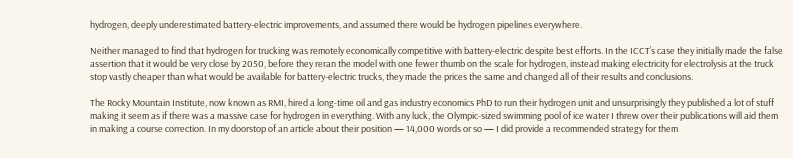hydrogen, deeply underestimated battery-electric improvements, and assumed there would be hydrogen pipelines everywhere.

Neither managed to find that hydrogen for trucking was remotely economically competitive with battery-electric despite best efforts. In the ICCT’s case they initially made the false assertion that it would be very close by 2050, before they reran the model with one fewer thumb on the scale for hydrogen, instead making electricity for electrolysis at the truck stop vastly cheaper than what would be available for battery-electric trucks, they made the prices the same and changed all of their results and conclusions.

The Rocky Mountain Institute, now known as RMI, hired a long-time oil and gas industry economics PhD to run their hydrogen unit and unsurprisingly they published a lot of stuff making it seem as if there was a massive case for hydrogen in everything. With any luck, the Olympic-sized swimming pool of ice water I threw over their publications will aid them in making a course correction. In my doorstop of an article about their position — 14,000 words or so — I did provide a recommended strategy for them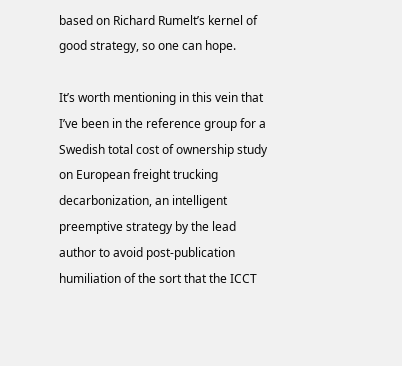based on Richard Rumelt’s kernel of good strategy, so one can hope.

It’s worth mentioning in this vein that I’ve been in the reference group for a Swedish total cost of ownership study on European freight trucking decarbonization, an intelligent preemptive strategy by the lead author to avoid post-publication humiliation of the sort that the ICCT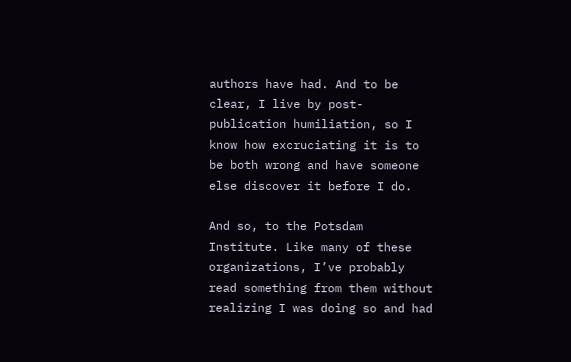authors have had. And to be clear, I live by post-publication humiliation, so I know how excruciating it is to be both wrong and have someone else discover it before I do.

And so, to the Potsdam Institute. Like many of these organizations, I’ve probably read something from them without realizing I was doing so and had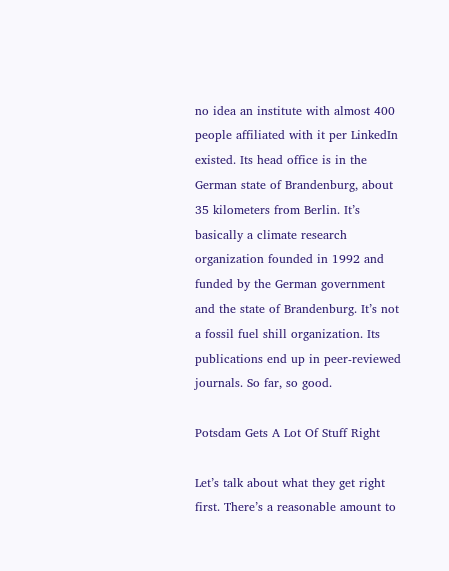no idea an institute with almost 400 people affiliated with it per LinkedIn existed. Its head office is in the German state of Brandenburg, about 35 kilometers from Berlin. It’s basically a climate research organization founded in 1992 and funded by the German government and the state of Brandenburg. It’s not a fossil fuel shill organization. Its publications end up in peer-reviewed journals. So far, so good.

Potsdam Gets A Lot Of Stuff Right

Let’s talk about what they get right first. There’s a reasonable amount to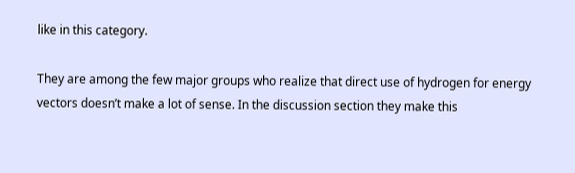like in this category.

They are among the few major groups who realize that direct use of hydrogen for energy vectors doesn’t make a lot of sense. In the discussion section they make this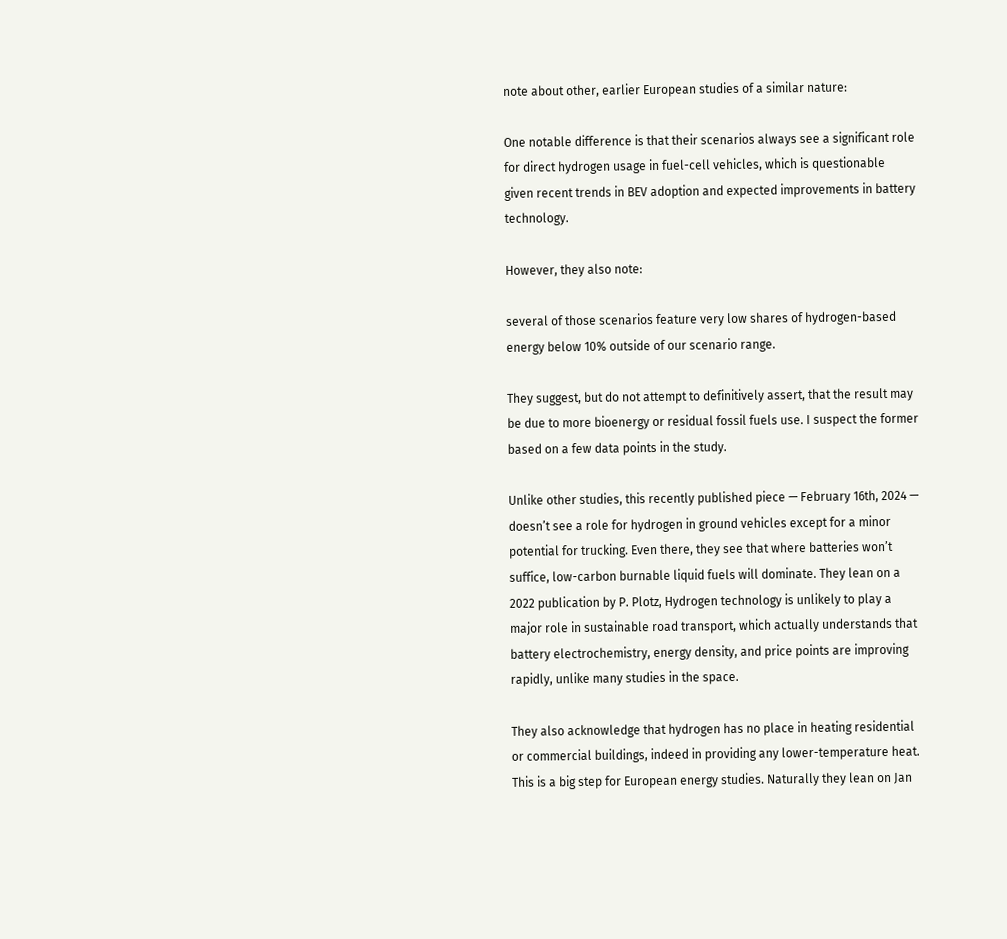note about other, earlier European studies of a similar nature:

One notable difference is that their scenarios always see a significant role for direct hydrogen usage in fuel-cell vehicles, which is questionable given recent trends in BEV adoption and expected improvements in battery technology.

However, they also note:

several of those scenarios feature very low shares of hydrogen-based energy below 10% outside of our scenario range.

They suggest, but do not attempt to definitively assert, that the result may be due to more bioenergy or residual fossil fuels use. I suspect the former based on a few data points in the study.

Unlike other studies, this recently published piece — February 16th, 2024 — doesn’t see a role for hydrogen in ground vehicles except for a minor potential for trucking. Even there, they see that where batteries won’t suffice, low-carbon burnable liquid fuels will dominate. They lean on a 2022 publication by P. Plotz, Hydrogen technology is unlikely to play a major role in sustainable road transport, which actually understands that battery electrochemistry, energy density, and price points are improving rapidly, unlike many studies in the space.

They also acknowledge that hydrogen has no place in heating residential or commercial buildings, indeed in providing any lower-temperature heat. This is a big step for European energy studies. Naturally they lean on Jan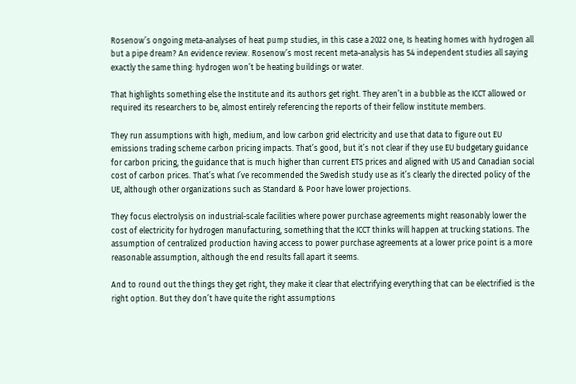Rosenow’s ongoing meta-analyses of heat pump studies, in this case a 2022 one, Is heating homes with hydrogen all but a pipe dream? An evidence review. Rosenow’s most recent meta-analysis has 54 independent studies all saying exactly the same thing: hydrogen won’t be heating buildings or water.

That highlights something else the Institute and its authors get right. They aren’t in a bubble as the ICCT allowed or required its researchers to be, almost entirely referencing the reports of their fellow institute members.

They run assumptions with high, medium, and low carbon grid electricity and use that data to figure out EU emissions trading scheme carbon pricing impacts. That’s good, but it’s not clear if they use EU budgetary guidance for carbon pricing, the guidance that is much higher than current ETS prices and aligned with US and Canadian social cost of carbon prices. That’s what I’ve recommended the Swedish study use as it’s clearly the directed policy of the UE, although other organizations such as Standard & Poor have lower projections.

They focus electrolysis on industrial-scale facilities where power purchase agreements might reasonably lower the cost of electricity for hydrogen manufacturing, something that the ICCT thinks will happen at trucking stations. The assumption of centralized production having access to power purchase agreements at a lower price point is a more reasonable assumption, although the end results fall apart it seems.

And to round out the things they get right, they make it clear that electrifying everything that can be electrified is the right option. But they don’t have quite the right assumptions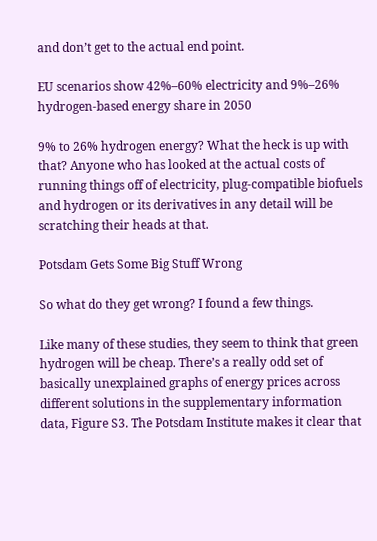and don’t get to the actual end point.

EU scenarios show 42%–60% electricity and 9%–26% hydrogen-based energy share in 2050

9% to 26% hydrogen energy? What the heck is up with that? Anyone who has looked at the actual costs of running things off of electricity, plug-compatible biofuels and hydrogen or its derivatives in any detail will be scratching their heads at that.

Potsdam Gets Some Big Stuff Wrong

So what do they get wrong? I found a few things.

Like many of these studies, they seem to think that green hydrogen will be cheap. There’s a really odd set of basically unexplained graphs of energy prices across different solutions in the supplementary information data, Figure S3. The Potsdam Institute makes it clear that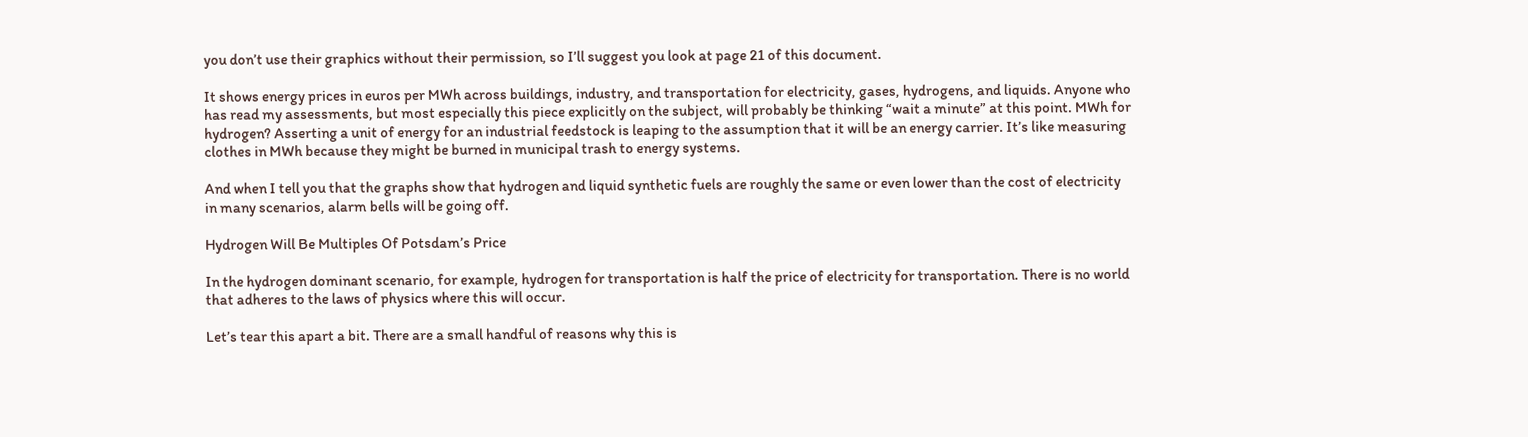you don’t use their graphics without their permission, so I’ll suggest you look at page 21 of this document.

It shows energy prices in euros per MWh across buildings, industry, and transportation for electricity, gases, hydrogens, and liquids. Anyone who has read my assessments, but most especially this piece explicitly on the subject, will probably be thinking “wait a minute” at this point. MWh for hydrogen? Asserting a unit of energy for an industrial feedstock is leaping to the assumption that it will be an energy carrier. It’s like measuring clothes in MWh because they might be burned in municipal trash to energy systems.

And when I tell you that the graphs show that hydrogen and liquid synthetic fuels are roughly the same or even lower than the cost of electricity in many scenarios, alarm bells will be going off.

Hydrogen Will Be Multiples Of Potsdam’s Price

In the hydrogen dominant scenario, for example, hydrogen for transportation is half the price of electricity for transportation. There is no world that adheres to the laws of physics where this will occur.

Let’s tear this apart a bit. There are a small handful of reasons why this is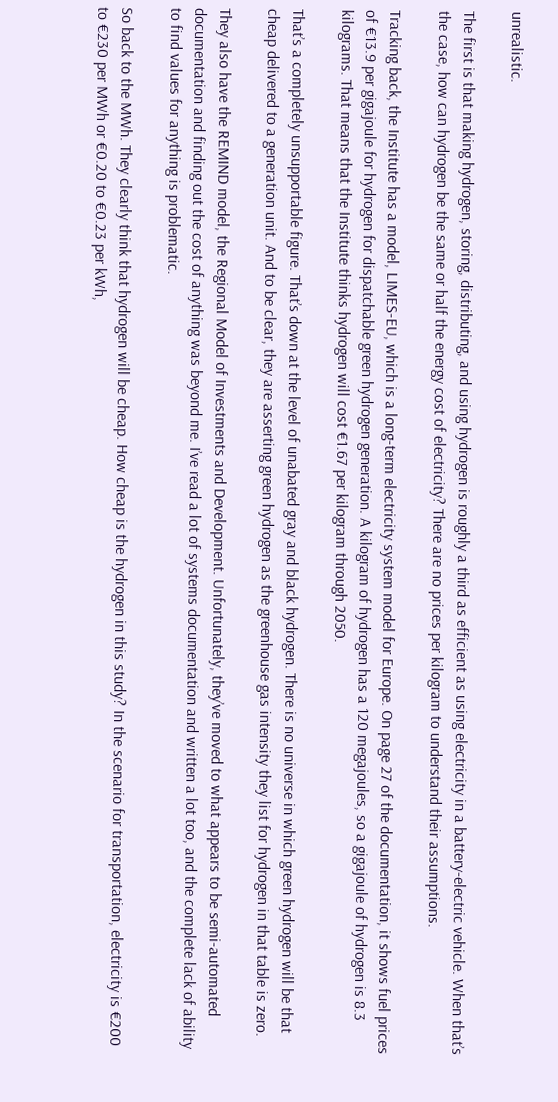unrealistic.

The first is that making hydrogen, storing, distributing, and using hydrogen is roughly a third as efficient as using electricity in a battery-electric vehicle. When that’s the case, how can hydrogen be the same or half the energy cost of electricity? There are no prices per kilogram to understand their assumptions.

Tracking back, the Institute has a model, LIMES-EU, which is a long-term electricity system model for Europe. On page 27 of the documentation, it shows fuel prices of €13.9 per gigajoule for hydrogen for dispatchable green hydrogen generation. A kilogram of hydrogen has a 120 megajoules, so a gigajoule of hydrogen is 8.3 kilograms. That means that the Institute thinks hydrogen will cost €1.67 per kilogram through 2050.

That’s a completely unsupportable figure. That’s down at the level of unabated gray and black hydrogen. There is no universe in which green hydrogen will be that cheap delivered to a generation unit. And to be clear, they are asserting green hydrogen as the greenhouse gas intensity they list for hydrogen in that table is zero.

They also have the REMIND model, the Regional Model of Investments and Development. Unfortunately, they’ve moved to what appears to be semi-automated documentation and finding out the cost of anything was beyond me. I’ve read a lot of systems documentation and written a lot too, and the complete lack of ability to find values for anything is problematic.

So back to the MWh. They clearly think that hydrogen will be cheap. How cheap is the hydrogen in this study? In the scenario for transportation, electricity is €200 to €230 per MWh or €0.20 to €0.23 per kWh,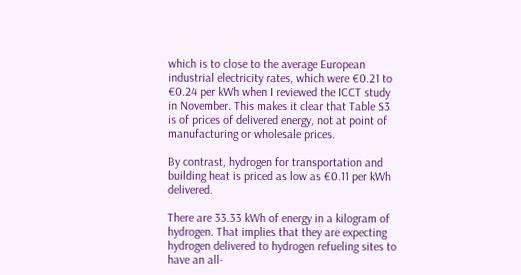which is to close to the average European industrial electricity rates, which were €0.21 to €0.24 per kWh when I reviewed the ICCT study in November. This makes it clear that Table S3 is of prices of delivered energy, not at point of manufacturing or wholesale prices.

By contrast, hydrogen for transportation and building heat is priced as low as €0.11 per kWh delivered.

There are 33.33 kWh of energy in a kilogram of hydrogen. That implies that they are expecting hydrogen delivered to hydrogen refueling sites to have an all-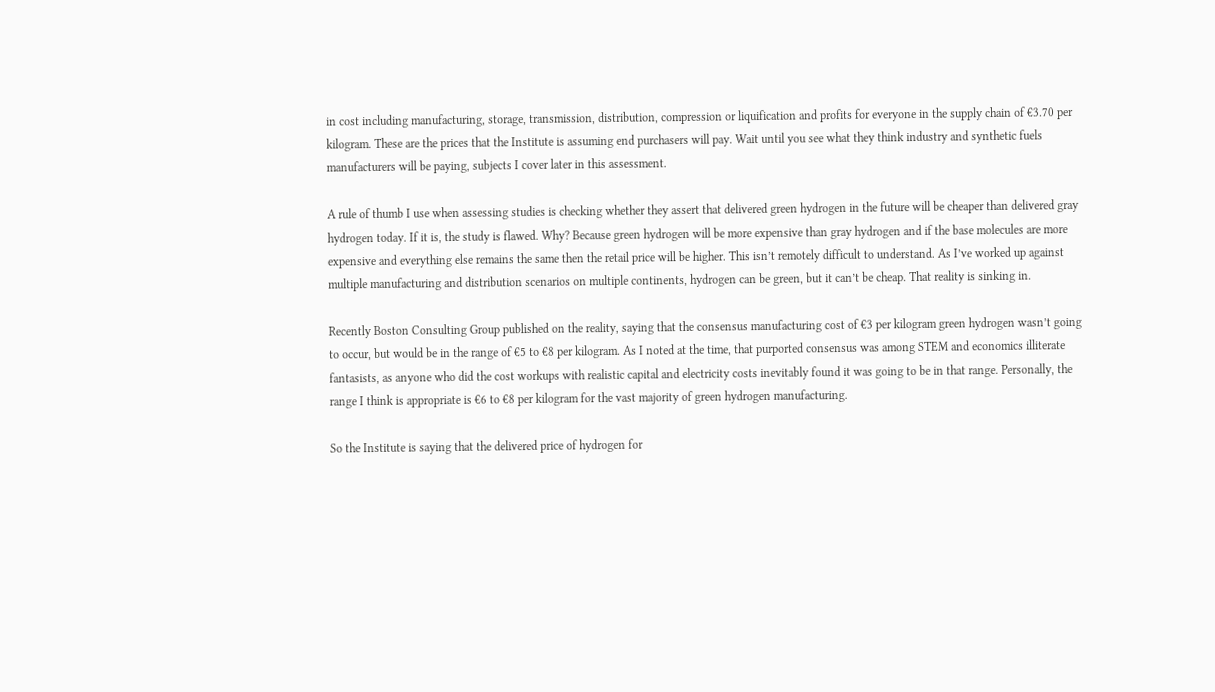in cost including manufacturing, storage, transmission, distribution, compression or liquification and profits for everyone in the supply chain of €3.70 per kilogram. These are the prices that the Institute is assuming end purchasers will pay. Wait until you see what they think industry and synthetic fuels manufacturers will be paying, subjects I cover later in this assessment.

A rule of thumb I use when assessing studies is checking whether they assert that delivered green hydrogen in the future will be cheaper than delivered gray hydrogen today. If it is, the study is flawed. Why? Because green hydrogen will be more expensive than gray hydrogen and if the base molecules are more expensive and everything else remains the same then the retail price will be higher. This isn’t remotely difficult to understand. As I’ve worked up against multiple manufacturing and distribution scenarios on multiple continents, hydrogen can be green, but it can’t be cheap. That reality is sinking in.

Recently Boston Consulting Group published on the reality, saying that the consensus manufacturing cost of €3 per kilogram green hydrogen wasn’t going to occur, but would be in the range of €5 to €8 per kilogram. As I noted at the time, that purported consensus was among STEM and economics illiterate fantasists, as anyone who did the cost workups with realistic capital and electricity costs inevitably found it was going to be in that range. Personally, the range I think is appropriate is €6 to €8 per kilogram for the vast majority of green hydrogen manufacturing.

So the Institute is saying that the delivered price of hydrogen for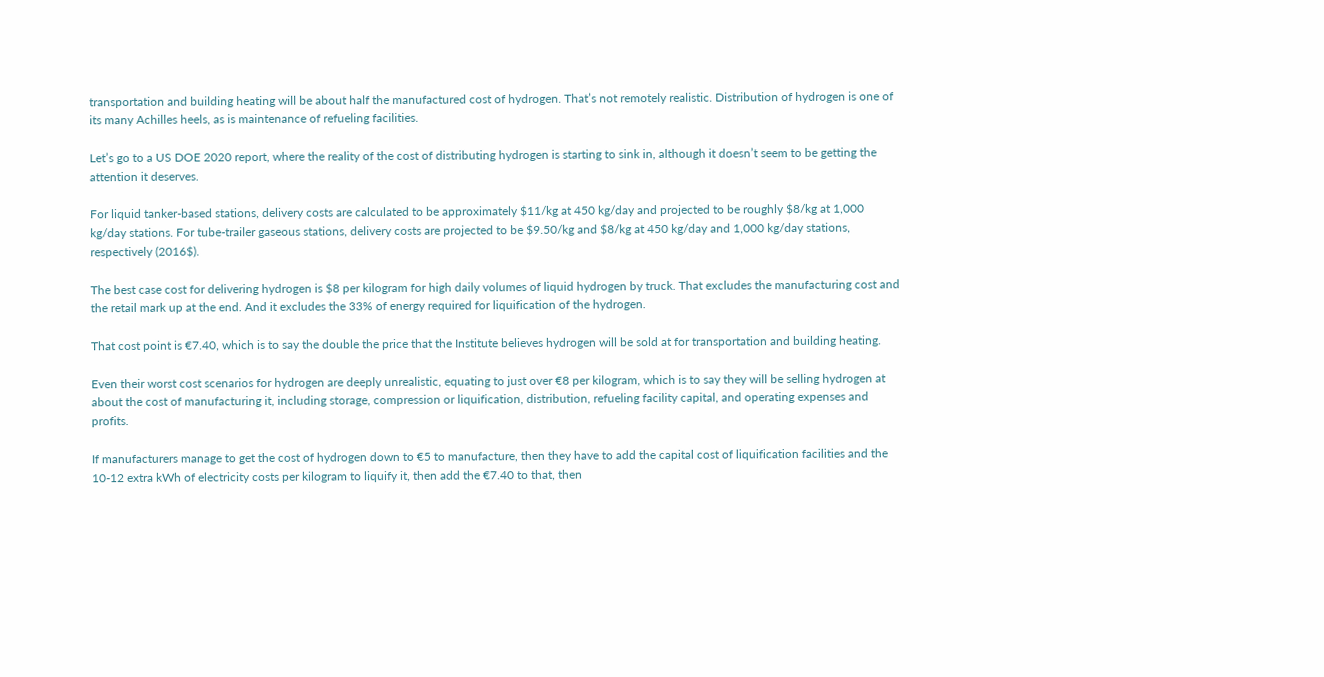transportation and building heating will be about half the manufactured cost of hydrogen. That’s not remotely realistic. Distribution of hydrogen is one of its many Achilles heels, as is maintenance of refueling facilities.

Let’s go to a US DOE 2020 report, where the reality of the cost of distributing hydrogen is starting to sink in, although it doesn’t seem to be getting the attention it deserves.

For liquid tanker-based stations, delivery costs are calculated to be approximately $11/kg at 450 kg/day and projected to be roughly $8/kg at 1,000 kg/day stations. For tube-trailer gaseous stations, delivery costs are projected to be $9.50/kg and $8/kg at 450 kg/day and 1,000 kg/day stations, respectively (2016$).

The best case cost for delivering hydrogen is $8 per kilogram for high daily volumes of liquid hydrogen by truck. That excludes the manufacturing cost and the retail mark up at the end. And it excludes the 33% of energy required for liquification of the hydrogen.

That cost point is €7.40, which is to say the double the price that the Institute believes hydrogen will be sold at for transportation and building heating.

Even their worst cost scenarios for hydrogen are deeply unrealistic, equating to just over €8 per kilogram, which is to say they will be selling hydrogen at about the cost of manufacturing it, including storage, compression or liquification, distribution, refueling facility capital, and operating expenses and profits.

If manufacturers manage to get the cost of hydrogen down to €5 to manufacture, then they have to add the capital cost of liquification facilities and the 10-12 extra kWh of electricity costs per kilogram to liquify it, then add the €7.40 to that, then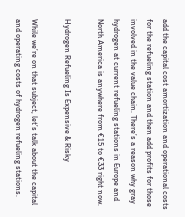add the capital cost amortization and operational costs for the refueling station and then add profits for those involved in the value chain. There’s a reason why gray hydrogen at current refueling stations in Europe and North America is anywhere from €15 to €33 right now.

Hydrogen Refueling Is Expensive & Risky

While we’re on that subject, let’s talk about the capital and operating costs of hydrogen refueling stations.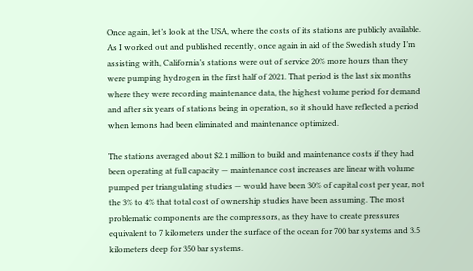Once again, let’s look at the USA, where the costs of its stations are publicly available. As I worked out and published recently, once again in aid of the Swedish study I’m assisting with, California’s stations were out of service 20% more hours than they were pumping hydrogen in the first half of 2021. That period is the last six months where they were recording maintenance data, the highest volume period for demand and after six years of stations being in operation, so it should have reflected a period when lemons had been eliminated and maintenance optimized.

The stations averaged about $2.1 million to build and maintenance costs if they had been operating at full capacity — maintenance cost increases are linear with volume pumped per triangulating studies — would have been 30% of capital cost per year, not the 3% to 4% that total cost of ownership studies have been assuming. The most problematic components are the compressors, as they have to create pressures equivalent to 7 kilometers under the surface of the ocean for 700 bar systems and 3.5 kilometers deep for 350 bar systems.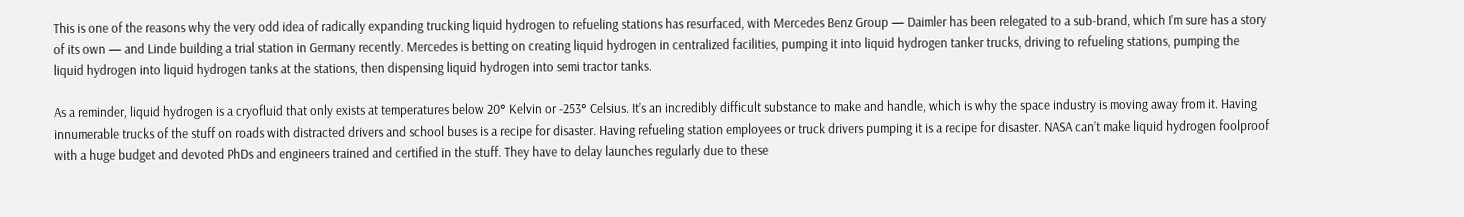This is one of the reasons why the very odd idea of radically expanding trucking liquid hydrogen to refueling stations has resurfaced, with Mercedes Benz Group — Daimler has been relegated to a sub-brand, which I’m sure has a story of its own — and Linde building a trial station in Germany recently. Mercedes is betting on creating liquid hydrogen in centralized facilities, pumping it into liquid hydrogen tanker trucks, driving to refueling stations, pumping the liquid hydrogen into liquid hydrogen tanks at the stations, then dispensing liquid hydrogen into semi tractor tanks.

As a reminder, liquid hydrogen is a cryofluid that only exists at temperatures below 20° Kelvin or -253° Celsius. It’s an incredibly difficult substance to make and handle, which is why the space industry is moving away from it. Having innumerable trucks of the stuff on roads with distracted drivers and school buses is a recipe for disaster. Having refueling station employees or truck drivers pumping it is a recipe for disaster. NASA can’t make liquid hydrogen foolproof with a huge budget and devoted PhDs and engineers trained and certified in the stuff. They have to delay launches regularly due to these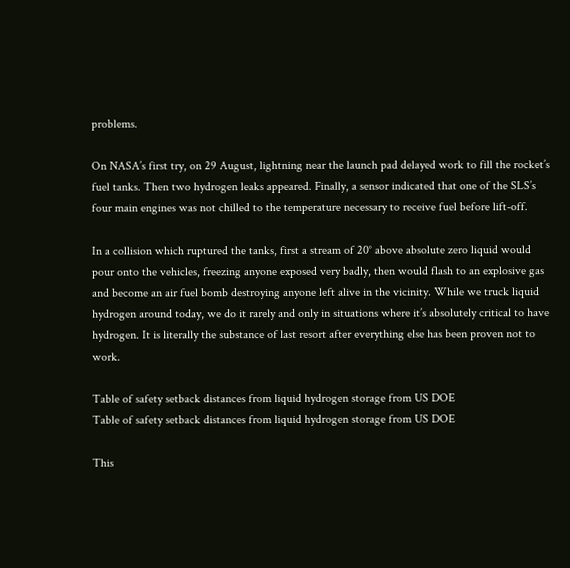problems.

On NASA’s first try, on 29 August, lightning near the launch pad delayed work to fill the rocket’s fuel tanks. Then two hydrogen leaks appeared. Finally, a sensor indicated that one of the SLS’s four main engines was not chilled to the temperature necessary to receive fuel before lift-off.

In a collision which ruptured the tanks, first a stream of 20° above absolute zero liquid would pour onto the vehicles, freezing anyone exposed very badly, then would flash to an explosive gas and become an air fuel bomb destroying anyone left alive in the vicinity. While we truck liquid hydrogen around today, we do it rarely and only in situations where it’s absolutely critical to have hydrogen. It is literally the substance of last resort after everything else has been proven not to work.

Table of safety setback distances from liquid hydrogen storage from US DOE
Table of safety setback distances from liquid hydrogen storage from US DOE

This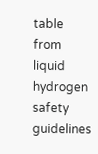table from liquid hydrogen safety guidelines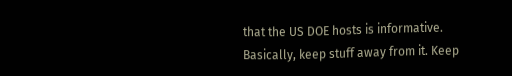that the US DOE hosts is informative. Basically, keep stuff away from it. Keep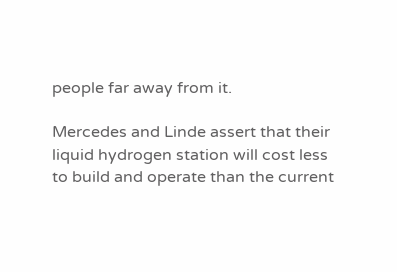people far away from it.

Mercedes and Linde assert that their liquid hydrogen station will cost less to build and operate than the current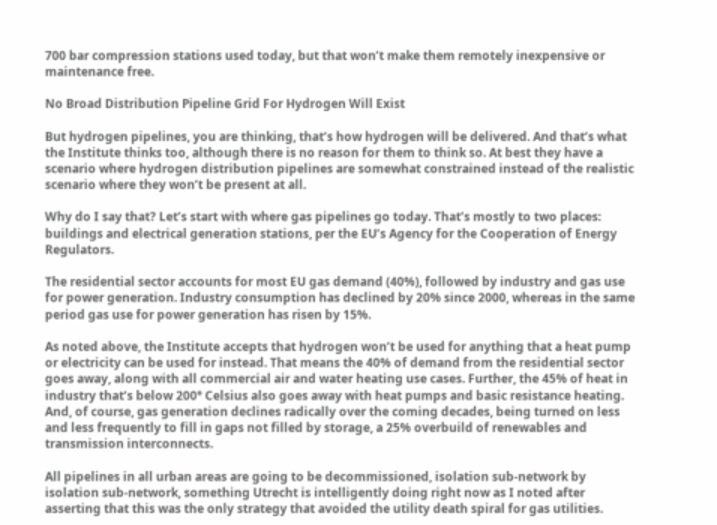700 bar compression stations used today, but that won’t make them remotely inexpensive or maintenance free.

No Broad Distribution Pipeline Grid For Hydrogen Will Exist

But hydrogen pipelines, you are thinking, that’s how hydrogen will be delivered. And that’s what the Institute thinks too, although there is no reason for them to think so. At best they have a scenario where hydrogen distribution pipelines are somewhat constrained instead of the realistic scenario where they won’t be present at all.

Why do I say that? Let’s start with where gas pipelines go today. That’s mostly to two places: buildings and electrical generation stations, per the EU’s Agency for the Cooperation of Energy Regulators.

The residential sector accounts for most EU gas demand (40%), followed by industry and gas use for power generation. Industry consumption has declined by 20% since 2000, whereas in the same period gas use for power generation has risen by 15%.

As noted above, the Institute accepts that hydrogen won’t be used for anything that a heat pump or electricity can be used for instead. That means the 40% of demand from the residential sector goes away, along with all commercial air and water heating use cases. Further, the 45% of heat in industry that’s below 200° Celsius also goes away with heat pumps and basic resistance heating. And, of course, gas generation declines radically over the coming decades, being turned on less and less frequently to fill in gaps not filled by storage, a 25% overbuild of renewables and transmission interconnects.

All pipelines in all urban areas are going to be decommissioned, isolation sub-network by isolation sub-network, something Utrecht is intelligently doing right now as I noted after asserting that this was the only strategy that avoided the utility death spiral for gas utilities.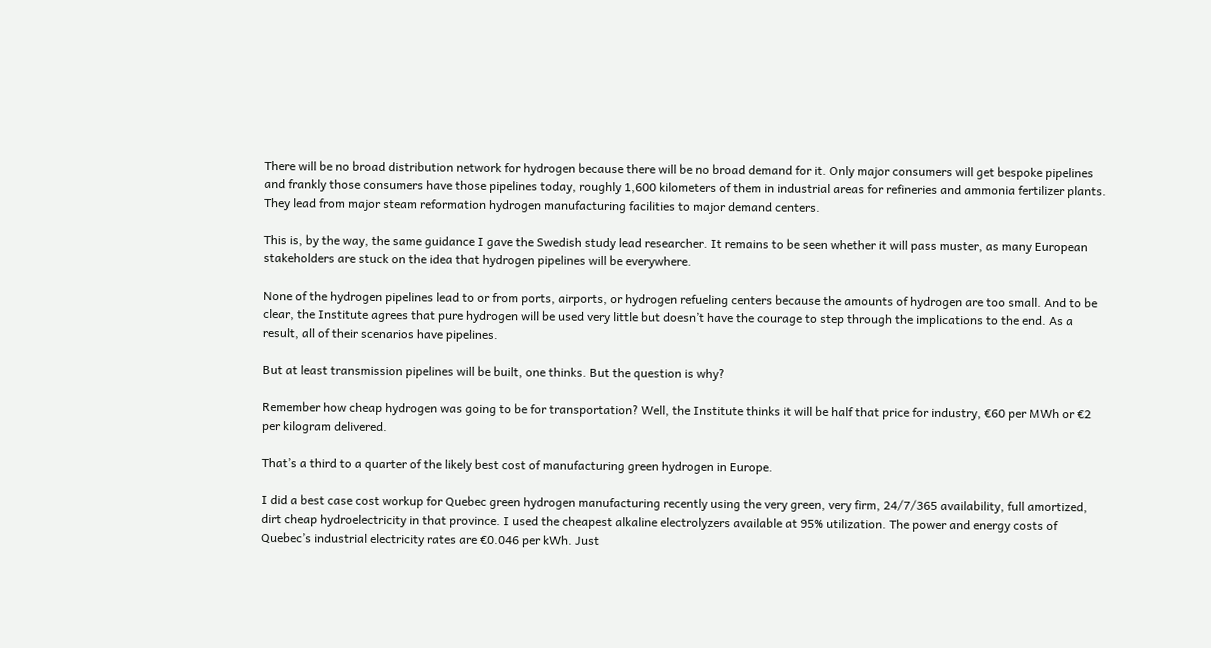There will be no broad distribution network for hydrogen because there will be no broad demand for it. Only major consumers will get bespoke pipelines and frankly those consumers have those pipelines today, roughly 1,600 kilometers of them in industrial areas for refineries and ammonia fertilizer plants. They lead from major steam reformation hydrogen manufacturing facilities to major demand centers.

This is, by the way, the same guidance I gave the Swedish study lead researcher. It remains to be seen whether it will pass muster, as many European stakeholders are stuck on the idea that hydrogen pipelines will be everywhere.

None of the hydrogen pipelines lead to or from ports, airports, or hydrogen refueling centers because the amounts of hydrogen are too small. And to be clear, the Institute agrees that pure hydrogen will be used very little but doesn’t have the courage to step through the implications to the end. As a result, all of their scenarios have pipelines.

But at least transmission pipelines will be built, one thinks. But the question is why?

Remember how cheap hydrogen was going to be for transportation? Well, the Institute thinks it will be half that price for industry, €60 per MWh or €2 per kilogram delivered.

That’s a third to a quarter of the likely best cost of manufacturing green hydrogen in Europe.

I did a best case cost workup for Quebec green hydrogen manufacturing recently using the very green, very firm, 24/7/365 availability, full amortized, dirt cheap hydroelectricity in that province. I used the cheapest alkaline electrolyzers available at 95% utilization. The power and energy costs of Quebec’s industrial electricity rates are €0.046 per kWh. Just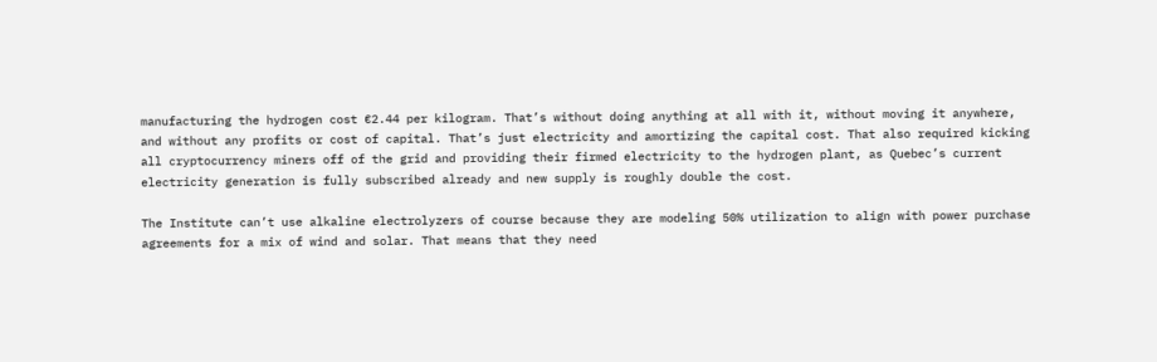manufacturing the hydrogen cost €2.44 per kilogram. That’s without doing anything at all with it, without moving it anywhere, and without any profits or cost of capital. That’s just electricity and amortizing the capital cost. That also required kicking all cryptocurrency miners off of the grid and providing their firmed electricity to the hydrogen plant, as Quebec’s current electricity generation is fully subscribed already and new supply is roughly double the cost.

The Institute can’t use alkaline electrolyzers of course because they are modeling 50% utilization to align with power purchase agreements for a mix of wind and solar. That means that they need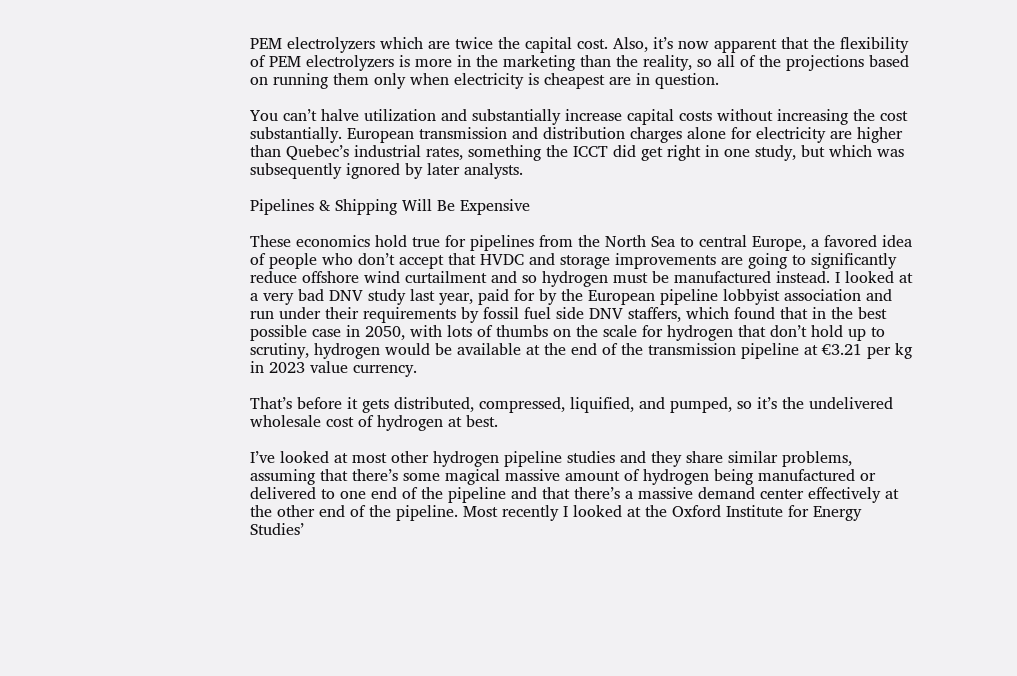PEM electrolyzers which are twice the capital cost. Also, it’s now apparent that the flexibility of PEM electrolyzers is more in the marketing than the reality, so all of the projections based on running them only when electricity is cheapest are in question.

You can’t halve utilization and substantially increase capital costs without increasing the cost substantially. European transmission and distribution charges alone for electricity are higher than Quebec’s industrial rates, something the ICCT did get right in one study, but which was subsequently ignored by later analysts.

Pipelines & Shipping Will Be Expensive

These economics hold true for pipelines from the North Sea to central Europe, a favored idea of people who don’t accept that HVDC and storage improvements are going to significantly reduce offshore wind curtailment and so hydrogen must be manufactured instead. I looked at a very bad DNV study last year, paid for by the European pipeline lobbyist association and run under their requirements by fossil fuel side DNV staffers, which found that in the best possible case in 2050, with lots of thumbs on the scale for hydrogen that don’t hold up to scrutiny, hydrogen would be available at the end of the transmission pipeline at €3.21 per kg in 2023 value currency.

That’s before it gets distributed, compressed, liquified, and pumped, so it’s the undelivered wholesale cost of hydrogen at best.

I’ve looked at most other hydrogen pipeline studies and they share similar problems, assuming that there’s some magical massive amount of hydrogen being manufactured or delivered to one end of the pipeline and that there’s a massive demand center effectively at the other end of the pipeline. Most recently I looked at the Oxford Institute for Energy Studies’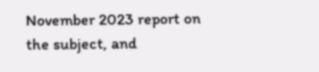November 2023 report on the subject, and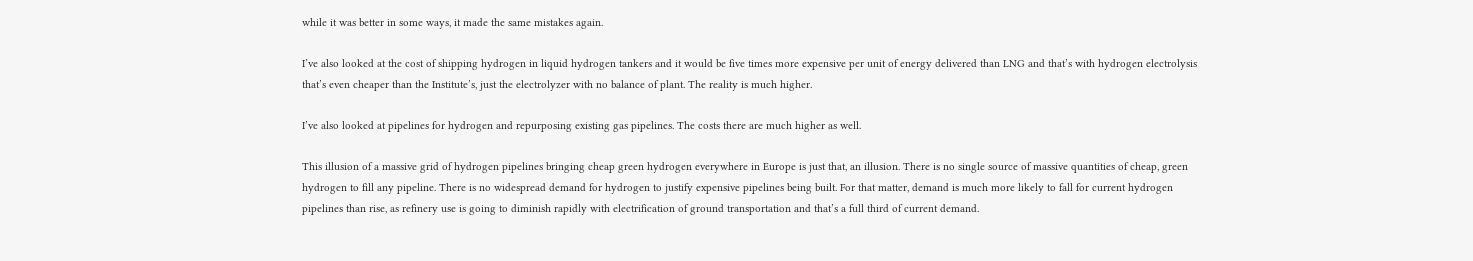while it was better in some ways, it made the same mistakes again.

I’ve also looked at the cost of shipping hydrogen in liquid hydrogen tankers and it would be five times more expensive per unit of energy delivered than LNG and that’s with hydrogen electrolysis that’s even cheaper than the Institute’s, just the electrolyzer with no balance of plant. The reality is much higher.

I’ve also looked at pipelines for hydrogen and repurposing existing gas pipelines. The costs there are much higher as well.

This illusion of a massive grid of hydrogen pipelines bringing cheap green hydrogen everywhere in Europe is just that, an illusion. There is no single source of massive quantities of cheap, green hydrogen to fill any pipeline. There is no widespread demand for hydrogen to justify expensive pipelines being built. For that matter, demand is much more likely to fall for current hydrogen pipelines than rise, as refinery use is going to diminish rapidly with electrification of ground transportation and that’s a full third of current demand.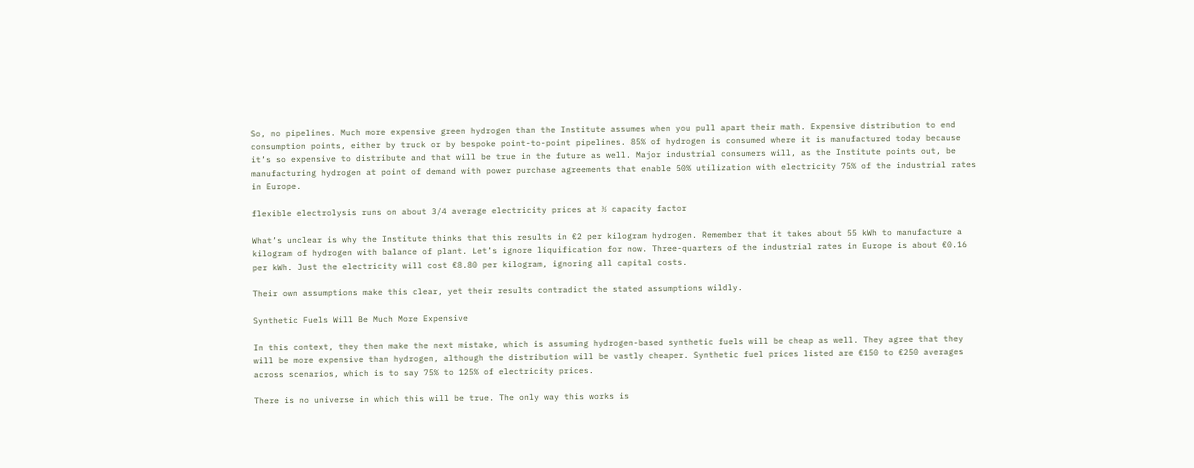So, no pipelines. Much more expensive green hydrogen than the Institute assumes when you pull apart their math. Expensive distribution to end consumption points, either by truck or by bespoke point-to-point pipelines. 85% of hydrogen is consumed where it is manufactured today because it’s so expensive to distribute and that will be true in the future as well. Major industrial consumers will, as the Institute points out, be manufacturing hydrogen at point of demand with power purchase agreements that enable 50% utilization with electricity 75% of the industrial rates in Europe.

flexible electrolysis runs on about 3/4 average electricity prices at ½ capacity factor

What’s unclear is why the Institute thinks that this results in €2 per kilogram hydrogen. Remember that it takes about 55 kWh to manufacture a kilogram of hydrogen with balance of plant. Let’s ignore liquification for now. Three-quarters of the industrial rates in Europe is about €0.16 per kWh. Just the electricity will cost €8.80 per kilogram, ignoring all capital costs.

Their own assumptions make this clear, yet their results contradict the stated assumptions wildly.

Synthetic Fuels Will Be Much More Expensive

In this context, they then make the next mistake, which is assuming hydrogen-based synthetic fuels will be cheap as well. They agree that they will be more expensive than hydrogen, although the distribution will be vastly cheaper. Synthetic fuel prices listed are €150 to €250 averages across scenarios, which is to say 75% to 125% of electricity prices.

There is no universe in which this will be true. The only way this works is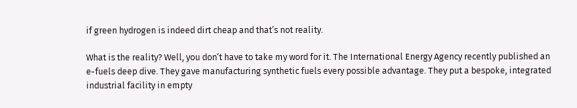if green hydrogen is indeed dirt cheap and that’s not reality.

What is the reality? Well, you don’t have to take my word for it. The International Energy Agency recently published an e-fuels deep dive. They gave manufacturing synthetic fuels every possible advantage. They put a bespoke, integrated industrial facility in empty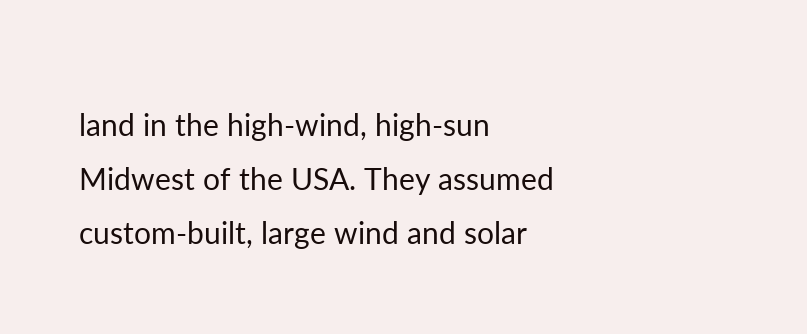land in the high-wind, high-sun Midwest of the USA. They assumed custom-built, large wind and solar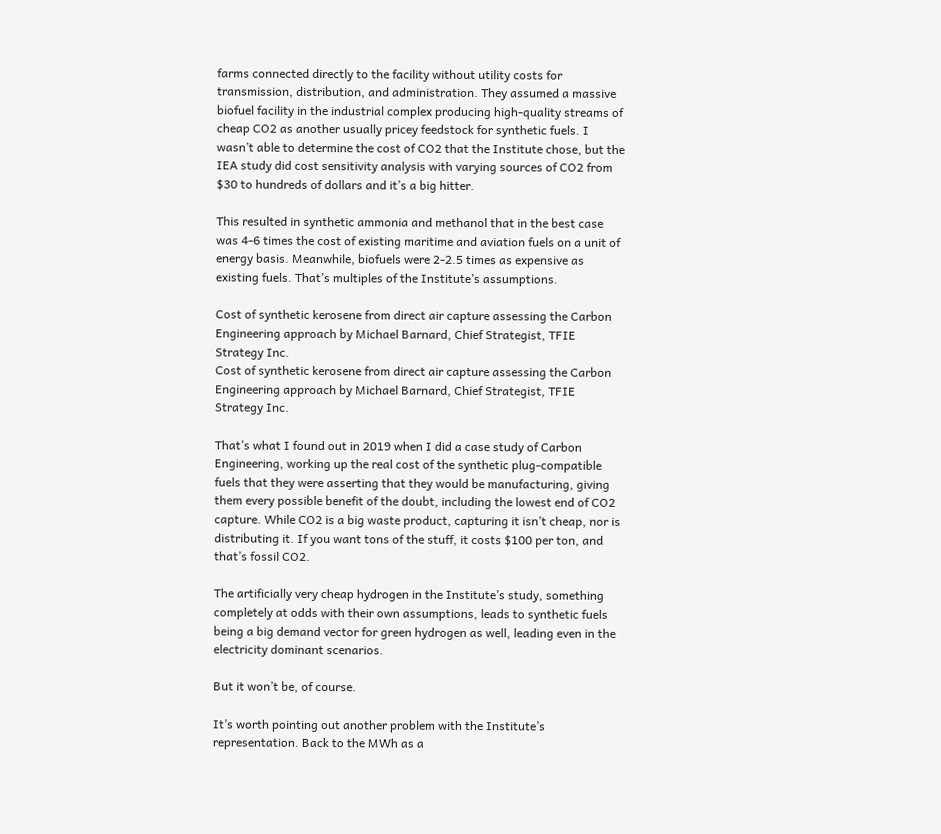farms connected directly to the facility without utility costs for transmission, distribution, and administration. They assumed a massive biofuel facility in the industrial complex producing high-quality streams of cheap CO2 as another usually pricey feedstock for synthetic fuels. I wasn’t able to determine the cost of CO2 that the Institute chose, but the IEA study did cost sensitivity analysis with varying sources of CO2 from $30 to hundreds of dollars and it’s a big hitter.

This resulted in synthetic ammonia and methanol that in the best case was 4-6 times the cost of existing maritime and aviation fuels on a unit of energy basis. Meanwhile, biofuels were 2-2.5 times as expensive as existing fuels. That’s multiples of the Institute’s assumptions.

Cost of synthetic kerosene from direct air capture assessing the Carbon Engineering approach by Michael Barnard, Chief Strategist, TFIE Strategy Inc.
Cost of synthetic kerosene from direct air capture assessing the Carbon Engineering approach by Michael Barnard, Chief Strategist, TFIE Strategy Inc.

That’s what I found out in 2019 when I did a case study of Carbon Engineering, working up the real cost of the synthetic plug-compatible fuels that they were asserting that they would be manufacturing, giving them every possible benefit of the doubt, including the lowest end of CO2 capture. While CO2 is a big waste product, capturing it isn’t cheap, nor is distributing it. If you want tons of the stuff, it costs $100 per ton, and that’s fossil CO2.

The artificially very cheap hydrogen in the Institute’s study, something completely at odds with their own assumptions, leads to synthetic fuels being a big demand vector for green hydrogen as well, leading even in the electricity dominant scenarios.

But it won’t be, of course.

It’s worth pointing out another problem with the Institute’s representation. Back to the MWh as a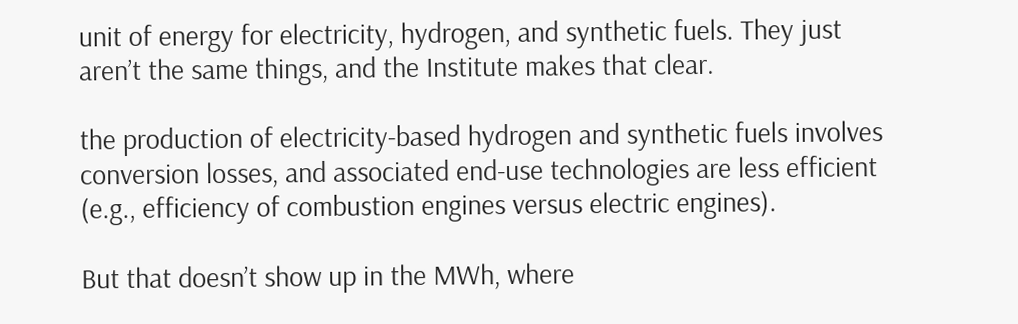unit of energy for electricity, hydrogen, and synthetic fuels. They just aren’t the same things, and the Institute makes that clear.

the production of electricity-based hydrogen and synthetic fuels involves conversion losses, and associated end-use technologies are less efficient (e.g., efficiency of combustion engines versus electric engines).

But that doesn’t show up in the MWh, where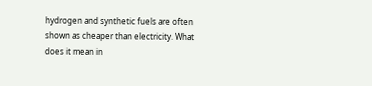hydrogen and synthetic fuels are often shown as cheaper than electricity. What does it mean in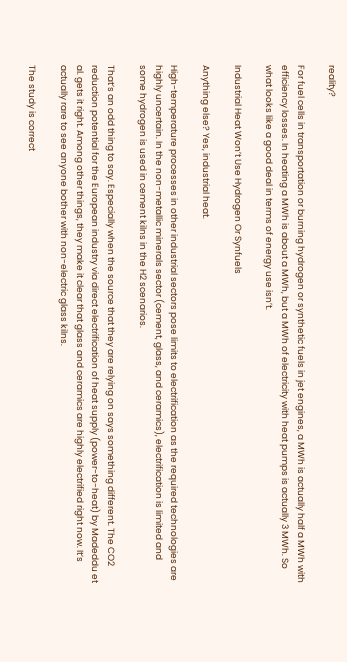reality?

For fuel cells in transportation or burning hydrogen or synthetic fuels in jet engines, a MWh is actually half a MWh with efficiency losses. In heating a MWh is about a MWh, but a MWh of electricity with heat pumps is actually 3 MWh. So what looks like a good deal in terms of energy use isn’t.

Industrial Heat Won’t Use Hydrogen Or Synfuels

Anything else? Yes, industrial heat.

High-temperature processes in other industrial sectors pose limits to electrification as the required technologies are highly uncertain. In the non-metallic minerals sector (cement, glass, and ceramics), electrification is limited and some hydrogen is used in cement kilns in the H2 scenarios.

That’s an odd thing to say. Especially when the source that they are relying on says something different. The CO2 reduction potential for the European industry via direct electrification of heat supply (power-to-heat) by Madeddu et al. gets it right. Among other things, they make it clear that glass and ceramics are highly electrified right now. It’s actually rare to see anyone bother with non-electric glass kilns.

The study is correct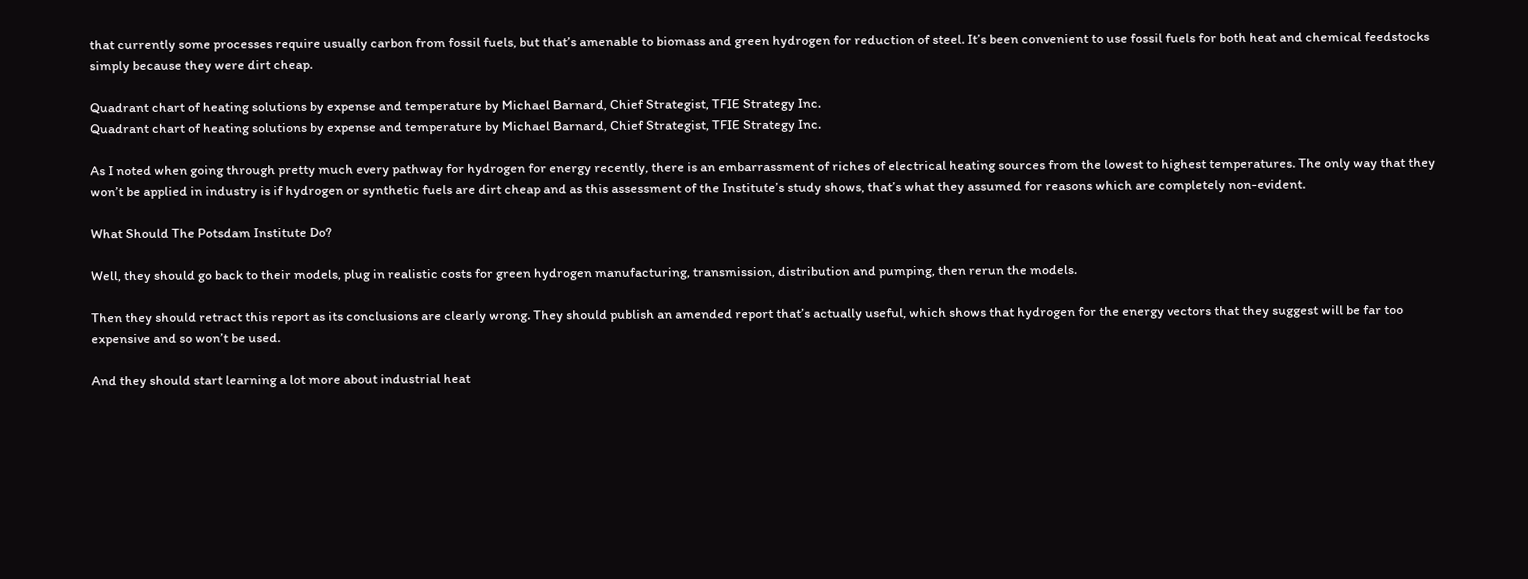that currently some processes require usually carbon from fossil fuels, but that’s amenable to biomass and green hydrogen for reduction of steel. It’s been convenient to use fossil fuels for both heat and chemical feedstocks simply because they were dirt cheap.

Quadrant chart of heating solutions by expense and temperature by Michael Barnard, Chief Strategist, TFIE Strategy Inc.
Quadrant chart of heating solutions by expense and temperature by Michael Barnard, Chief Strategist, TFIE Strategy Inc.

As I noted when going through pretty much every pathway for hydrogen for energy recently, there is an embarrassment of riches of electrical heating sources from the lowest to highest temperatures. The only way that they won’t be applied in industry is if hydrogen or synthetic fuels are dirt cheap and as this assessment of the Institute’s study shows, that’s what they assumed for reasons which are completely non-evident.

What Should The Potsdam Institute Do?

Well, they should go back to their models, plug in realistic costs for green hydrogen manufacturing, transmission, distribution and pumping, then rerun the models.

Then they should retract this report as its conclusions are clearly wrong. They should publish an amended report that’s actually useful, which shows that hydrogen for the energy vectors that they suggest will be far too expensive and so won’t be used.

And they should start learning a lot more about industrial heat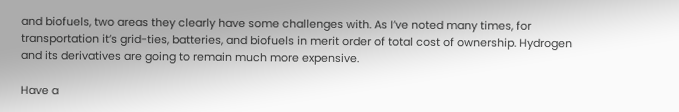and biofuels, two areas they clearly have some challenges with. As I’ve noted many times, for transportation it’s grid-ties, batteries, and biofuels in merit order of total cost of ownership. Hydrogen and its derivatives are going to remain much more expensive.

Have a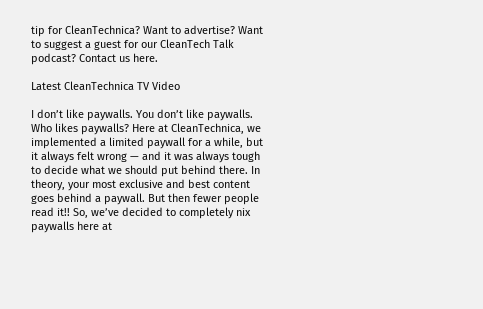tip for CleanTechnica? Want to advertise? Want to suggest a guest for our CleanTech Talk podcast? Contact us here.

Latest CleanTechnica TV Video

I don’t like paywalls. You don’t like paywalls. Who likes paywalls? Here at CleanTechnica, we implemented a limited paywall for a while, but it always felt wrong — and it was always tough to decide what we should put behind there. In theory, your most exclusive and best content goes behind a paywall. But then fewer people read it!! So, we’ve decided to completely nix paywalls here at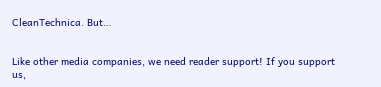CleanTechnica. But…


Like other media companies, we need reader support! If you support us,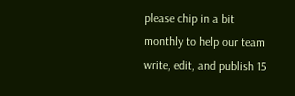please chip in a bit monthly to help our team write, edit, and publish 15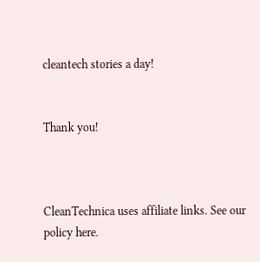cleantech stories a day!


Thank you!



CleanTechnica uses affiliate links. See our policy here.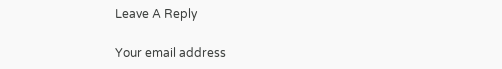Leave A Reply

Your email address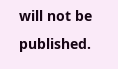will not be published.